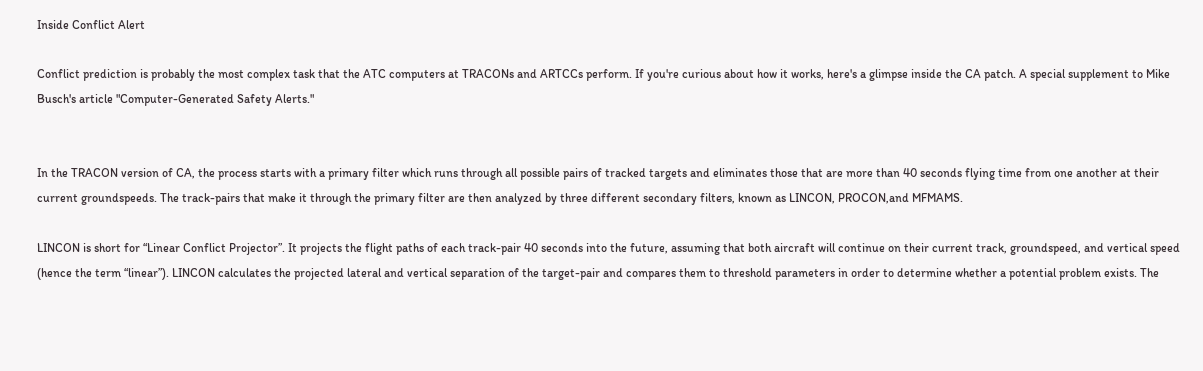Inside Conflict Alert

Conflict prediction is probably the most complex task that the ATC computers at TRACONs and ARTCCs perform. If you're curious about how it works, here's a glimpse inside the CA patch. A special supplement to Mike Busch's article "Computer-Generated Safety Alerts."


In the TRACON version of CA, the process starts with a primary filter which runs through all possible pairs of tracked targets and eliminates those that are more than 40 seconds flying time from one another at their current groundspeeds. The track-pairs that make it through the primary filter are then analyzed by three different secondary filters, known as LINCON, PROCON,and MFMAMS.

LINCON is short for “Linear Conflict Projector”. It projects the flight paths of each track-pair 40 seconds into the future, assuming that both aircraft will continue on their current track, groundspeed, and vertical speed (hence the term “linear”). LINCON calculates the projected lateral and vertical separation of the target-pair and compares them to threshold parameters in order to determine whether a potential problem exists. The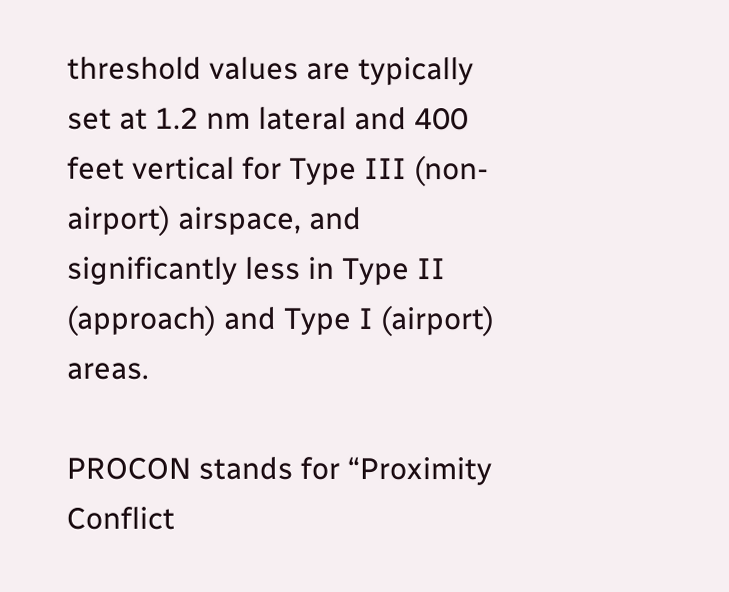threshold values are typically set at 1.2 nm lateral and 400 feet vertical for Type III (non-airport) airspace, and significantly less in Type II (approach) and Type I (airport) areas.

PROCON stands for “Proximity Conflict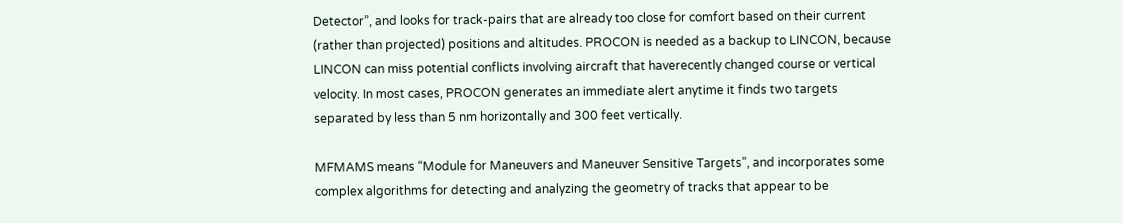Detector”, and looks for track-pairs that are already too close for comfort based on their current (rather than projected) positions and altitudes. PROCON is needed as a backup to LINCON, because LINCON can miss potential conflicts involving aircraft that haverecently changed course or vertical velocity. In most cases, PROCON generates an immediate alert anytime it finds two targets separated by less than 5 nm horizontally and 300 feet vertically.

MFMAMS means “Module for Maneuvers and Maneuver Sensitive Targets”, and incorporates some complex algorithms for detecting and analyzing the geometry of tracks that appear to be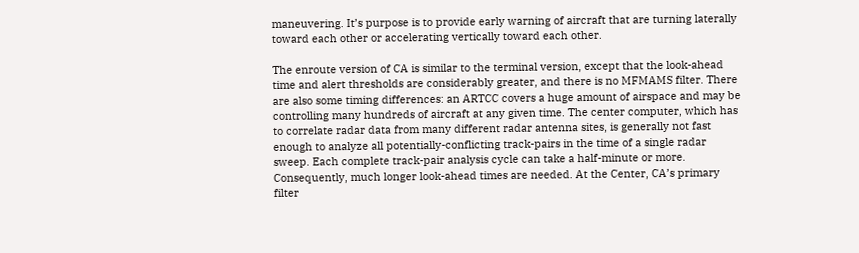maneuvering. It’s purpose is to provide early warning of aircraft that are turning laterally toward each other or accelerating vertically toward each other.

The enroute version of CA is similar to the terminal version, except that the look-ahead time and alert thresholds are considerably greater, and there is no MFMAMS filter. There are also some timing differences: an ARTCC covers a huge amount of airspace and may be controlling many hundreds of aircraft at any given time. The center computer, which has to correlate radar data from many different radar antenna sites, is generally not fast enough to analyze all potentially-conflicting track-pairs in the time of a single radar sweep. Each complete track-pair analysis cycle can take a half-minute or more. Consequently, much longer look-ahead times are needed. At the Center, CA’s primary filter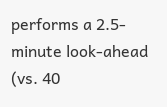performs a 2.5-minute look-ahead (vs. 40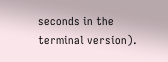seconds in the terminal version).